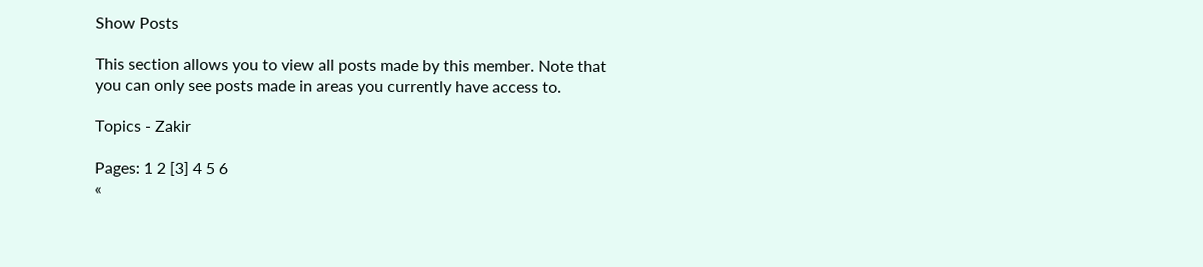Show Posts

This section allows you to view all posts made by this member. Note that you can only see posts made in areas you currently have access to.

Topics - Zakir

Pages: 1 2 [3] 4 5 6
«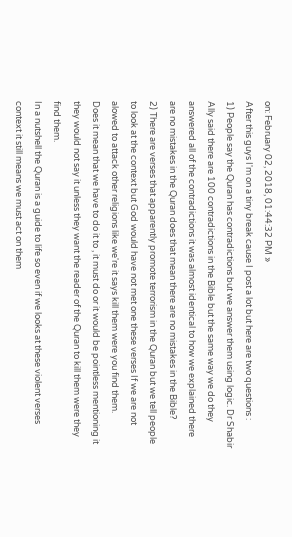on: February 02, 2018, 01:44:32 PM »
After this guys I'm on a tiny break cause I post a lot but here are two questions :
1) People say the Quran has contradictions but we answer them using logic. Dr Shabir Ally said there are 100 contradictions in the Bible but the same way we do they answered all of the contradictions it was almost identical to how we explained there are no mistakes in the Quran does that mean there are no mistakes in the Bible?
2) There are verses that apparently promote terrorism in the Quran but we tell people to look at the context but God would have not met one these verses If we are not alowed to attack other religions like we're it says kill them were you find them.
Does it mean that we have to do it to , it must do or it would be pointless mentioning it they would not say it unless they want the reader of the Quran to kill them were they find them.
In a nutshell the Quran is a guide to life so even if we looks at these violent verses context it still means we must act on them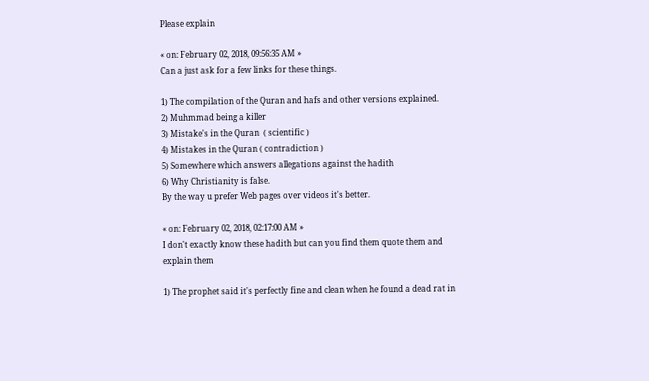Please explain

« on: February 02, 2018, 09:56:35 AM »
Can a just ask for a few links for these things.

1) The compilation of the Quran and hafs and other versions explained.
2) Muhmmad being a killer
3) Mistake's in the Quran  ( scientific )
4) Mistakes in the Quran ( contradiction )
5) Somewhere which answers allegations against the hadith
6) Why Christianity is false.
By the way u prefer Web pages over videos it's better.

« on: February 02, 2018, 02:17:00 AM »
I don't exactly know these hadith but can you find them quote them and explain them

1) The prophet said it's perfectly fine and clean when he found a dead rat in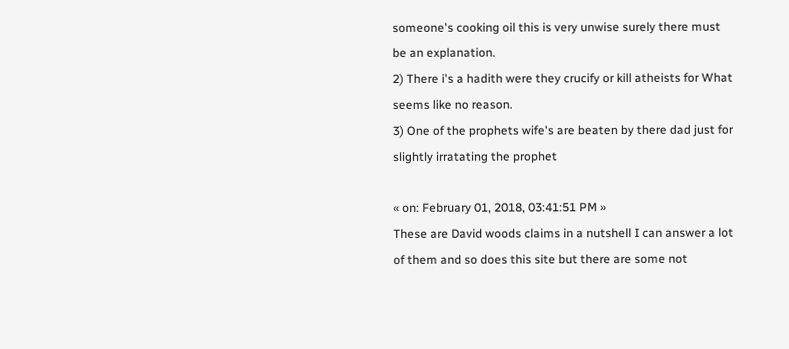someone's cooking oil this is very unwise surely there must be an explanation.
2) There i's a hadith were they crucify or kill atheists for What seems like no reason.
3) One of the prophets wife's are beaten by there dad just for slightly irratating the prophet

« on: February 01, 2018, 03:41:51 PM »
These are David woods claims in a nutshell I can answer a lot of them and so does this site but there are some not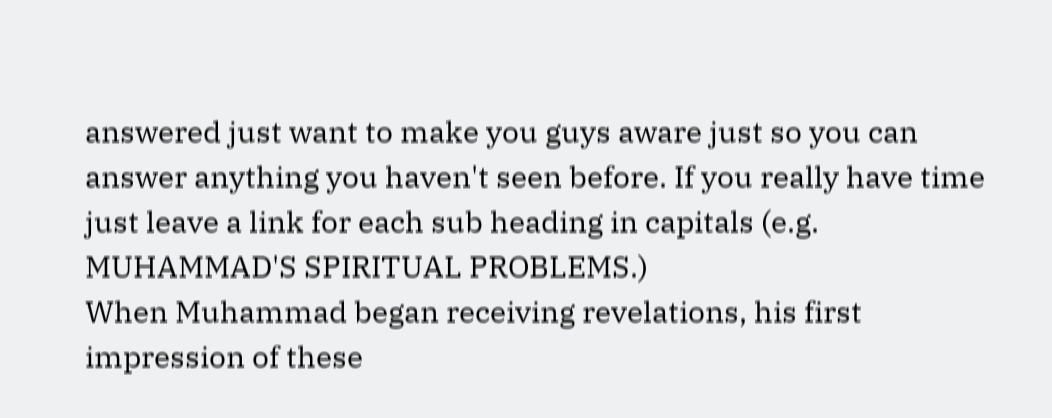answered just want to make you guys aware just so you can answer anything you haven't seen before. If you really have time just leave a link for each sub heading in capitals (e.g. MUHAMMAD'S SPIRITUAL PROBLEMS.)
When Muhammad began receiving revelations, his first impression of these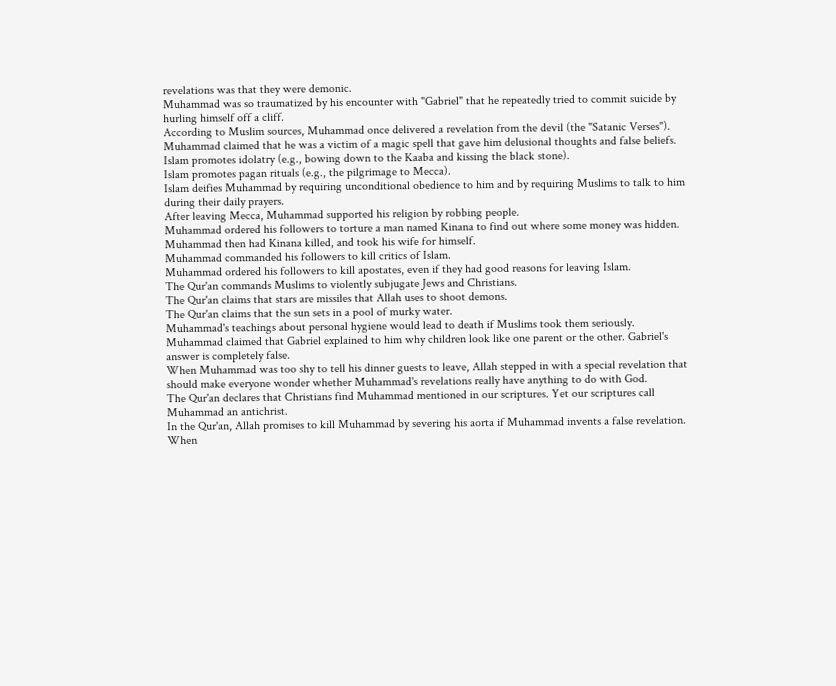revelations was that they were demonic.
Muhammad was so traumatized by his encounter with "Gabriel" that he repeatedly tried to commit suicide by hurling himself off a cliff.
According to Muslim sources, Muhammad once delivered a revelation from the devil (the "Satanic Verses").
Muhammad claimed that he was a victim of a magic spell that gave him delusional thoughts and false beliefs.
Islam promotes idolatry (e.g., bowing down to the Kaaba and kissing the black stone).
Islam promotes pagan rituals (e.g., the pilgrimage to Mecca).
Islam deifies Muhammad by requiring unconditional obedience to him and by requiring Muslims to talk to him during their daily prayers.
After leaving Mecca, Muhammad supported his religion by robbing people.
Muhammad ordered his followers to torture a man named Kinana to find out where some money was hidden. Muhammad then had Kinana killed, and took his wife for himself.
Muhammad commanded his followers to kill critics of Islam.
Muhammad ordered his followers to kill apostates, even if they had good reasons for leaving Islam.
The Qur'an commands Muslims to violently subjugate Jews and Christians.
The Qur'an claims that stars are missiles that Allah uses to shoot demons.
The Qur'an claims that the sun sets in a pool of murky water.
Muhammad's teachings about personal hygiene would lead to death if Muslims took them seriously.
Muhammad claimed that Gabriel explained to him why children look like one parent or the other. Gabriel's answer is completely false.
When Muhammad was too shy to tell his dinner guests to leave, Allah stepped in with a special revelation that should make everyone wonder whether Muhammad's revelations really have anything to do with God.
The Qur'an declares that Christians find Muhammad mentioned in our scriptures. Yet our scriptures call Muhammad an antichrist.
In the Qur'an, Allah promises to kill Muhammad by severing his aorta if Muhammad invents a false revelation. When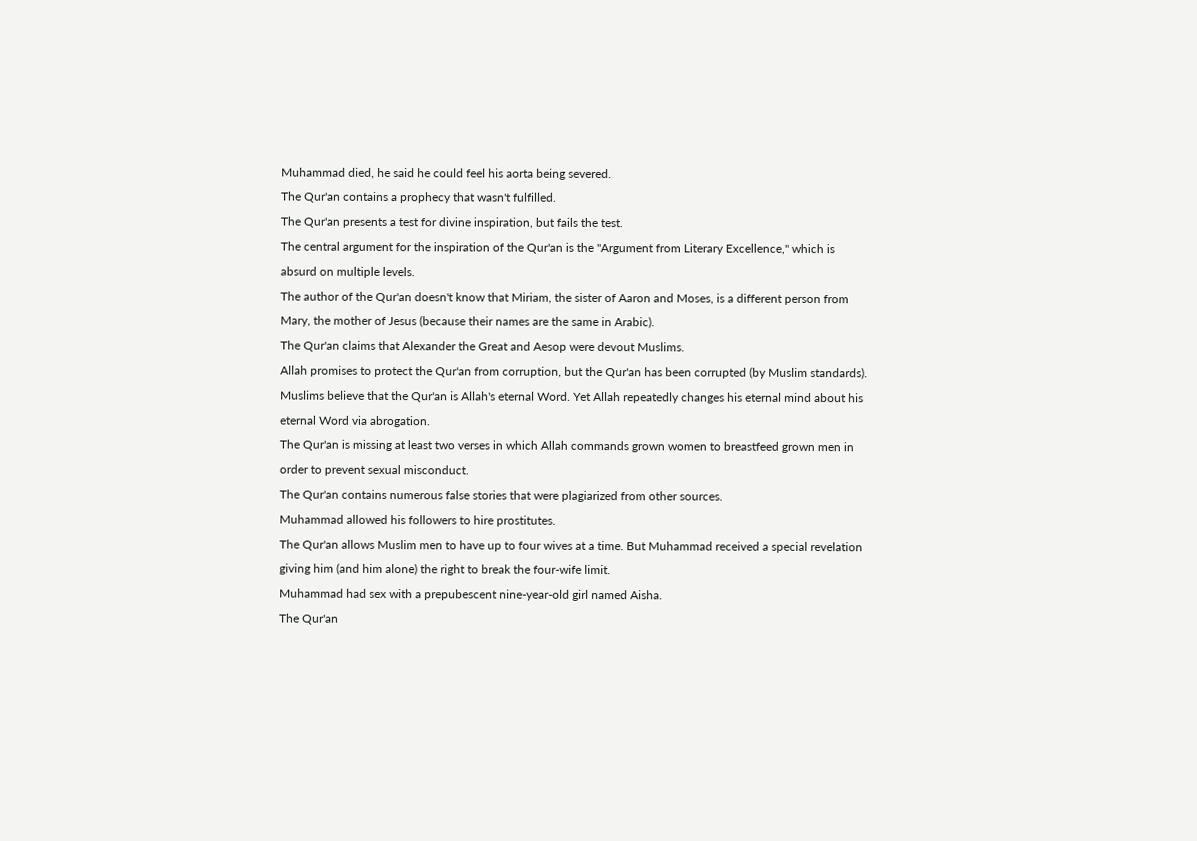Muhammad died, he said he could feel his aorta being severed.
The Qur'an contains a prophecy that wasn't fulfilled.
The Qur'an presents a test for divine inspiration, but fails the test.
The central argument for the inspiration of the Qur'an is the "Argument from Literary Excellence," which is absurd on multiple levels.
The author of the Qur'an doesn't know that Miriam, the sister of Aaron and Moses, is a different person from Mary, the mother of Jesus (because their names are the same in Arabic).
The Qur'an claims that Alexander the Great and Aesop were devout Muslims.
Allah promises to protect the Qur'an from corruption, but the Qur'an has been corrupted (by Muslim standards).
Muslims believe that the Qur'an is Allah's eternal Word. Yet Allah repeatedly changes his eternal mind about his eternal Word via abrogation.
The Qur'an is missing at least two verses in which Allah commands grown women to breastfeed grown men in order to prevent sexual misconduct.
The Qur'an contains numerous false stories that were plagiarized from other sources.
Muhammad allowed his followers to hire prostitutes.
The Qur'an allows Muslim men to have up to four wives at a time. But Muhammad received a special revelation giving him (and him alone) the right to break the four-wife limit.
Muhammad had sex with a prepubescent nine-year-old girl named Aisha.
The Qur'an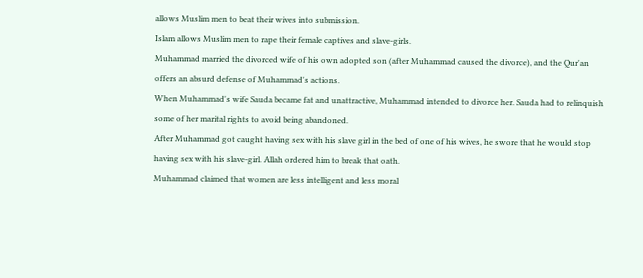allows Muslim men to beat their wives into submission.
Islam allows Muslim men to rape their female captives and slave-girls.
Muhammad married the divorced wife of his own adopted son (after Muhammad caused the divorce), and the Qur'an offers an absurd defense of Muhammad's actions.
When Muhammad's wife Sauda became fat and unattractive, Muhammad intended to divorce her. Sauda had to relinquish some of her marital rights to avoid being abandoned.
After Muhammad got caught having sex with his slave girl in the bed of one of his wives, he swore that he would stop having sex with his slave-girl. Allah ordered him to break that oath.
Muhammad claimed that women are less intelligent and less moral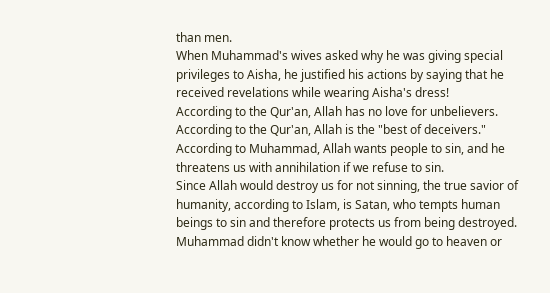than men.
When Muhammad's wives asked why he was giving special privileges to Aisha, he justified his actions by saying that he received revelations while wearing Aisha's dress!
According to the Qur'an, Allah has no love for unbelievers.
According to the Qur'an, Allah is the "best of deceivers."
According to Muhammad, Allah wants people to sin, and he threatens us with annihilation if we refuse to sin.
Since Allah would destroy us for not sinning, the true savior of humanity, according to Islam, is Satan, who tempts human beings to sin and therefore protects us from being destroyed.
Muhammad didn't know whether he would go to heaven or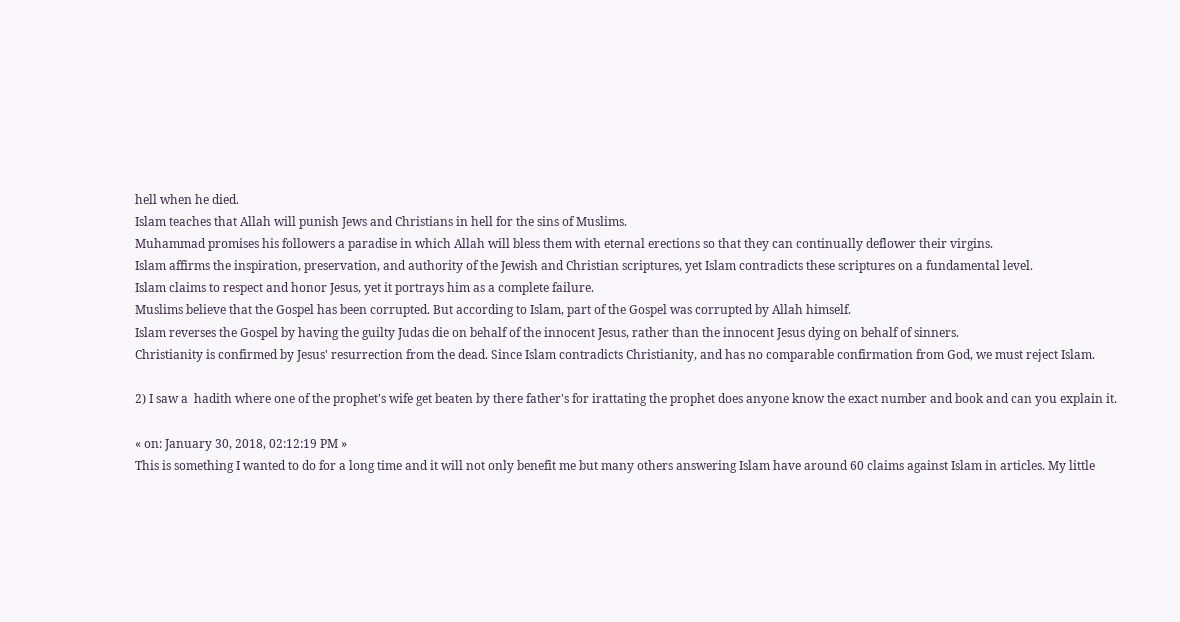hell when he died.
Islam teaches that Allah will punish Jews and Christians in hell for the sins of Muslims.
Muhammad promises his followers a paradise in which Allah will bless them with eternal erections so that they can continually deflower their virgins.
Islam affirms the inspiration, preservation, and authority of the Jewish and Christian scriptures, yet Islam contradicts these scriptures on a fundamental level.
Islam claims to respect and honor Jesus, yet it portrays him as a complete failure.
Muslims believe that the Gospel has been corrupted. But according to Islam, part of the Gospel was corrupted by Allah himself.
Islam reverses the Gospel by having the guilty Judas die on behalf of the innocent Jesus, rather than the innocent Jesus dying on behalf of sinners.
Christianity is confirmed by Jesus' resurrection from the dead. Since Islam contradicts Christianity, and has no comparable confirmation from God, we must reject Islam.

2) I saw a  hadith where one of the prophet's wife get beaten by there father's for irattating the prophet does anyone know the exact number and book and can you explain it.

« on: January 30, 2018, 02:12:19 PM »
This is something I wanted to do for a long time and it will not only benefit me but many others answering Islam have around 60 claims against Islam in articles. My little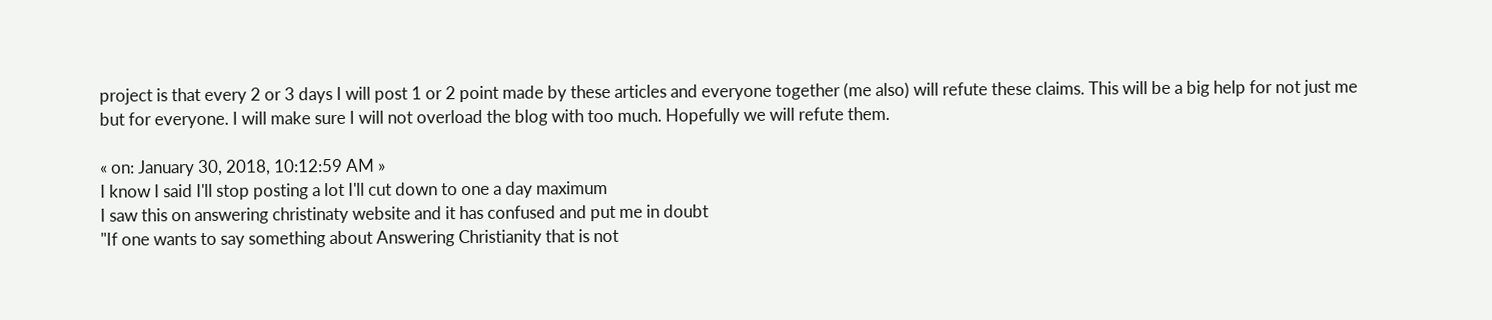project is that every 2 or 3 days I will post 1 or 2 point made by these articles and everyone together (me also) will refute these claims. This will be a big help for not just me but for everyone. I will make sure I will not overload the blog with too much. Hopefully we will refute them.

« on: January 30, 2018, 10:12:59 AM »
I know I said I'll stop posting a lot I'll cut down to one a day maximum
I saw this on answering christinaty website and it has confused and put me in doubt
"If one wants to say something about Answering Christianity that is not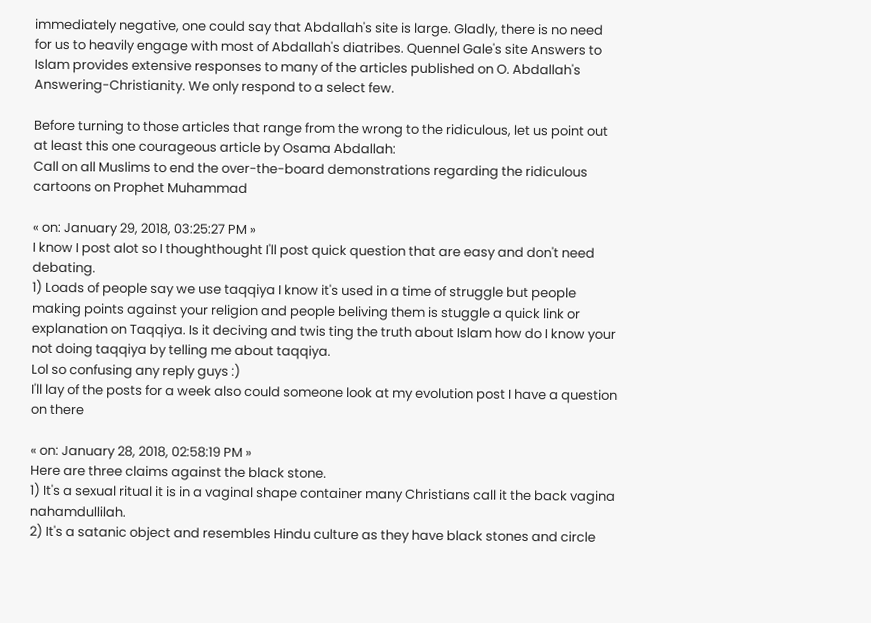immediately negative, one could say that Abdallah's site is large. Gladly, there is no need for us to heavily engage with most of Abdallah's diatribes. Quennel Gale's site Answers to Islam provides extensive responses to many of the articles published on O. Abdallah's Answering-Christianity. We only respond to a select few.

Before turning to those articles that range from the wrong to the ridiculous, let us point out at least this one courageous article by Osama Abdallah:
Call on all Muslims to end the over-the-board demonstrations regarding the ridiculous cartoons on Prophet Muhammad

« on: January 29, 2018, 03:25:27 PM »
I know I post alot so I thoughthought I'll post quick question that are easy and don't need debating.
1) Loads of people say we use taqqiya I know it's used in a time of struggle but people making points against your religion and people beliving them is stuggle a quick link or explanation on Taqqiya. Is it deciving and twis ting the truth about Islam how do I know your not doing taqqiya by telling me about taqqiya.
Lol so confusing any reply guys :)
I'll lay of the posts for a week also could someone look at my evolution post I have a question on there

« on: January 28, 2018, 02:58:19 PM »
Here are three claims against the black stone.
1) It's a sexual ritual it is in a vaginal shape container many Christians call it the back vagina nahamdullilah.
2) It's a satanic object and resembles Hindu culture as they have black stones and circle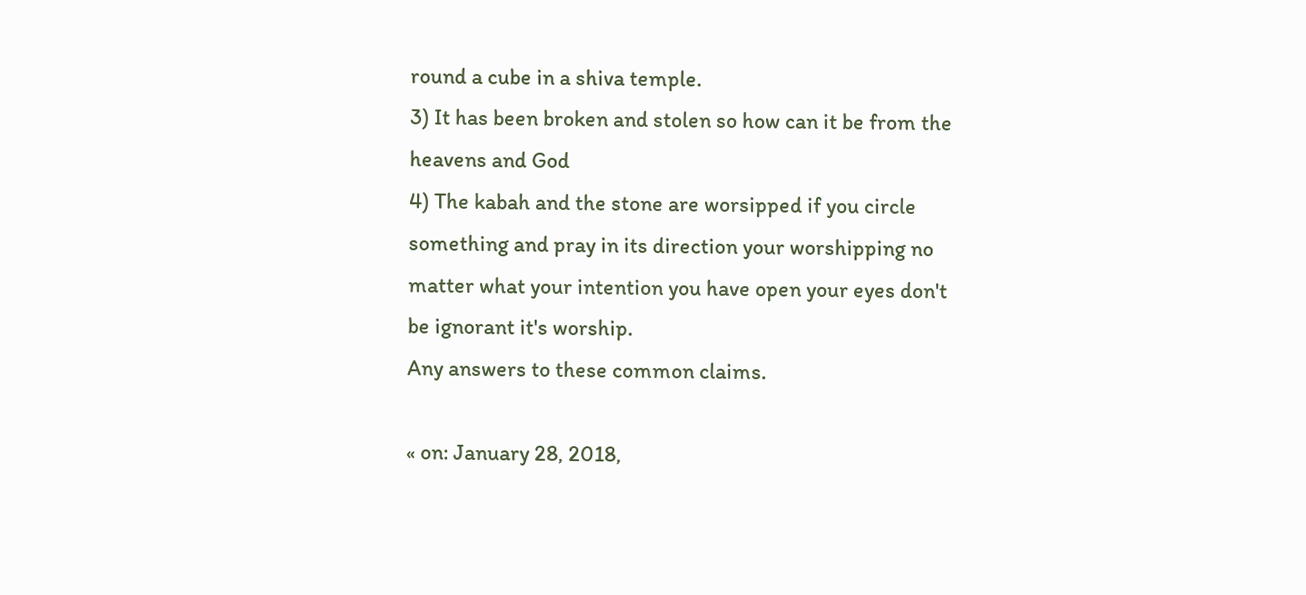round a cube in a shiva temple.
3) It has been broken and stolen so how can it be from the heavens and God
4) The kabah and the stone are worsipped if you circle something and pray in its direction your worshipping no matter what your intention you have open your eyes don't be ignorant it's worship.
Any answers to these common claims.

« on: January 28, 2018,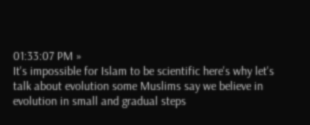01:33:07 PM »
It's impossible for Islam to be scientific here's why let's talk about evolution some Muslims say we believe in evolution in small and gradual steps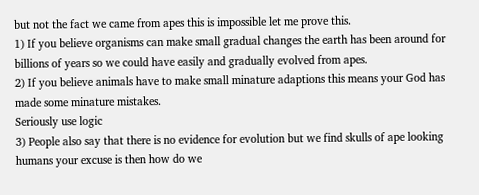but not the fact we came from apes this is impossible let me prove this.
1) If you believe organisms can make small gradual changes the earth has been around for billions of years so we could have easily and gradually evolved from apes.
2) If you believe animals have to make small minature adaptions this means your God has made some minature mistakes.
Seriously use logic
3) People also say that there is no evidence for evolution but we find skulls of ape looking humans your excuse is then how do we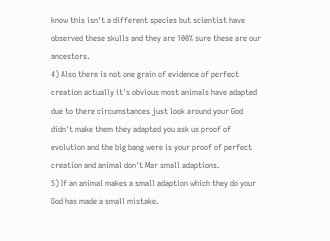know this isn't a different species but scientist have observed these skulls and they are 100% sure these are our ancestors.
4) Also there is not one grain of evidence of perfect creation actually it's obvious most animals have adapted due to there circumstances just look around your God didn't make them they adapted you ask us proof of evolution and the big bang were is your proof of perfect creation and animal don't Mar small adaptions.
5) If an animal makes a small adaption which they do your God has made a small mistake.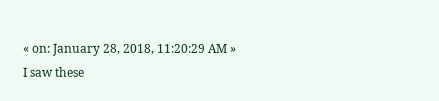« on: January 28, 2018, 11:20:29 AM »
I saw these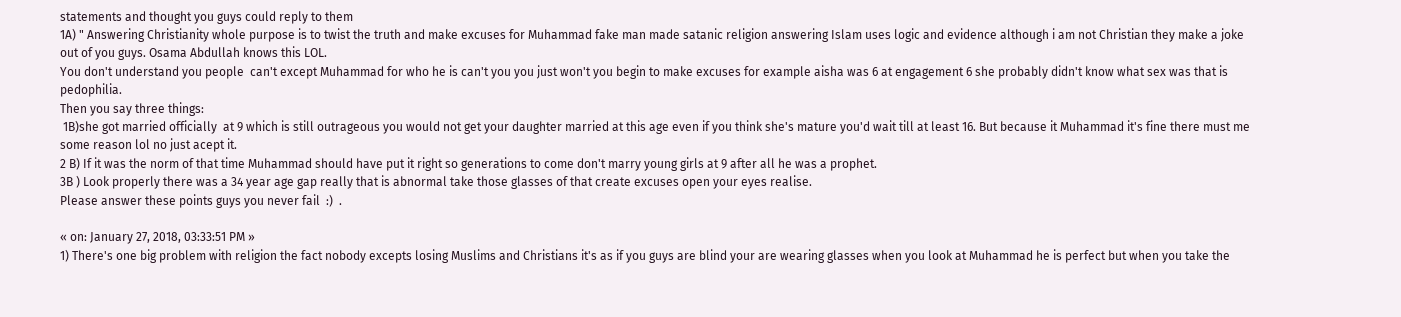statements and thought you guys could reply to them
1A) " Answering Christianity whole purpose is to twist the truth and make excuses for Muhammad fake man made satanic religion answering Islam uses logic and evidence although i am not Christian they make a joke out of you guys. Osama Abdullah knows this LOL.
You don't understand you people  can't except Muhammad for who he is can't you you just won't you begin to make excuses for example aisha was 6 at engagement 6 she probably didn't know what sex was that is pedophilia.
Then you say three things:
 1B)she got married officially  at 9 which is still outrageous you would not get your daughter married at this age even if you think she's mature you'd wait till at least 16. But because it Muhammad it's fine there must me some reason lol no just acept it.
2 B) If it was the norm of that time Muhammad should have put it right so generations to come don't marry young girls at 9 after all he was a prophet.
3B ) Look properly there was a 34 year age gap really that is abnormal take those glasses of that create excuses open your eyes realise.
Please answer these points guys you never fail  :)  .

« on: January 27, 2018, 03:33:51 PM »
1) There's one big problem with religion the fact nobody excepts losing Muslims and Christians it's as if you guys are blind your are wearing glasses when you look at Muhammad he is perfect but when you take the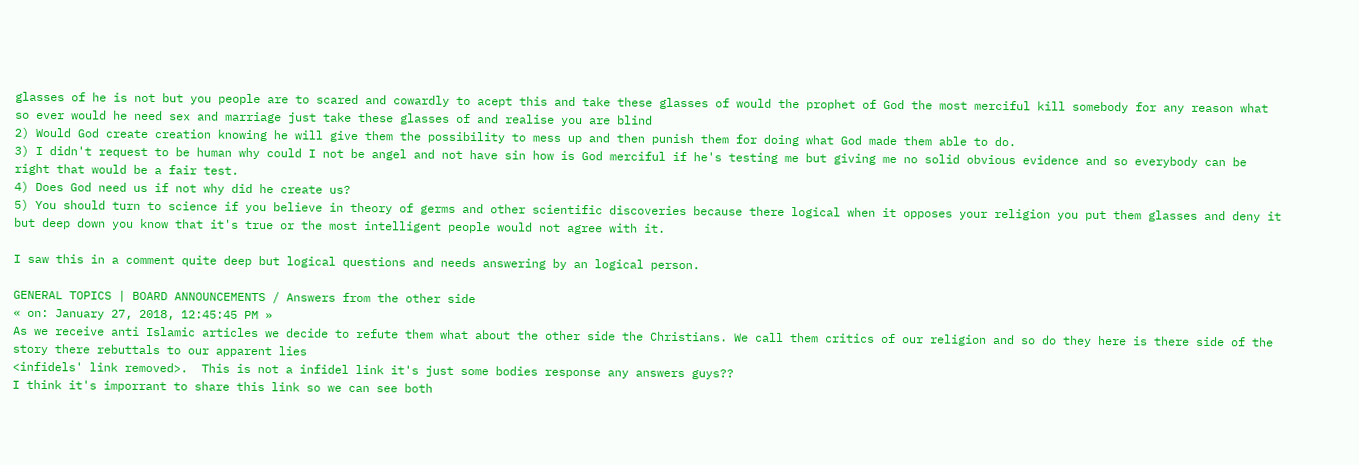glasses of he is not but you people are to scared and cowardly to acept this and take these glasses of would the prophet of God the most merciful kill somebody for any reason what so ever would he need sex and marriage just take these glasses of and realise you are blind
2) Would God create creation knowing he will give them the possibility to mess up and then punish them for doing what God made them able to do.
3) I didn't request to be human why could I not be angel and not have sin how is God merciful if he's testing me but giving me no solid obvious evidence and so everybody can be right that would be a fair test.
4) Does God need us if not why did he create us?
5) You should turn to science if you believe in theory of germs and other scientific discoveries because there logical when it opposes your religion you put them glasses and deny it but deep down you know that it's true or the most intelligent people would not agree with it.

I saw this in a comment quite deep but logical questions and needs answering by an logical person.

GENERAL TOPICS | BOARD ANNOUNCEMENTS / Answers from the other side
« on: January 27, 2018, 12:45:45 PM »
As we receive anti Islamic articles we decide to refute them what about the other side the Christians. We call them critics of our religion and so do they here is there side of the story there rebuttals to our apparent lies
<infidels' link removed>.  This is not a infidel link it's just some bodies response any answers guys??
I think it's imporrant to share this link so we can see both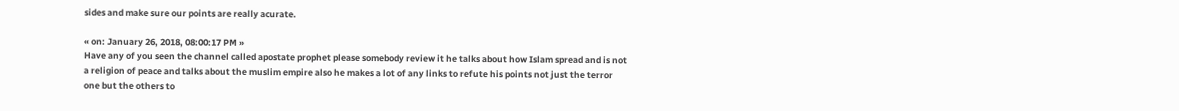sides and make sure our points are really acurate.

« on: January 26, 2018, 08:00:17 PM »
Have any of you seen the channel called apostate prophet please somebody review it he talks about how Islam spread and is not a religion of peace and talks about the muslim empire also he makes a lot of any links to refute his points not just the terror one but the others to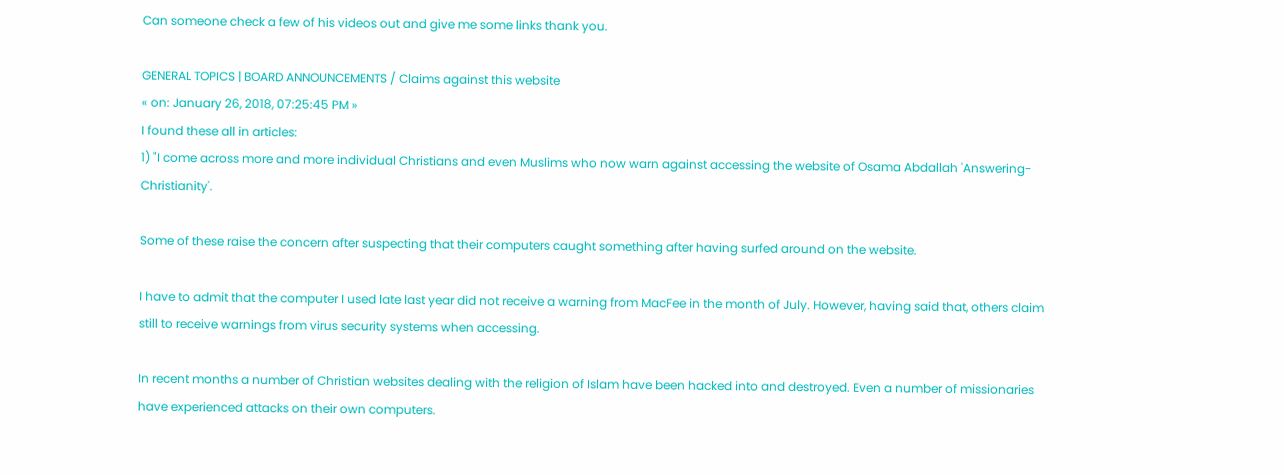Can someone check a few of his videos out and give me some links thank you.

GENERAL TOPICS | BOARD ANNOUNCEMENTS / Claims against this website
« on: January 26, 2018, 07:25:45 PM »
I found these all in articles:
1) "I come across more and more individual Christians and even Muslims who now warn against accessing the website of Osama Abdallah 'Answering-Christianity'.

Some of these raise the concern after suspecting that their computers caught something after having surfed around on the website.

I have to admit that the computer I used late last year did not receive a warning from MacFee in the month of July. However, having said that, others claim still to receive warnings from virus security systems when accessing.

In recent months a number of Christian websites dealing with the religion of Islam have been hacked into and destroyed. Even a number of missionaries have experienced attacks on their own computers.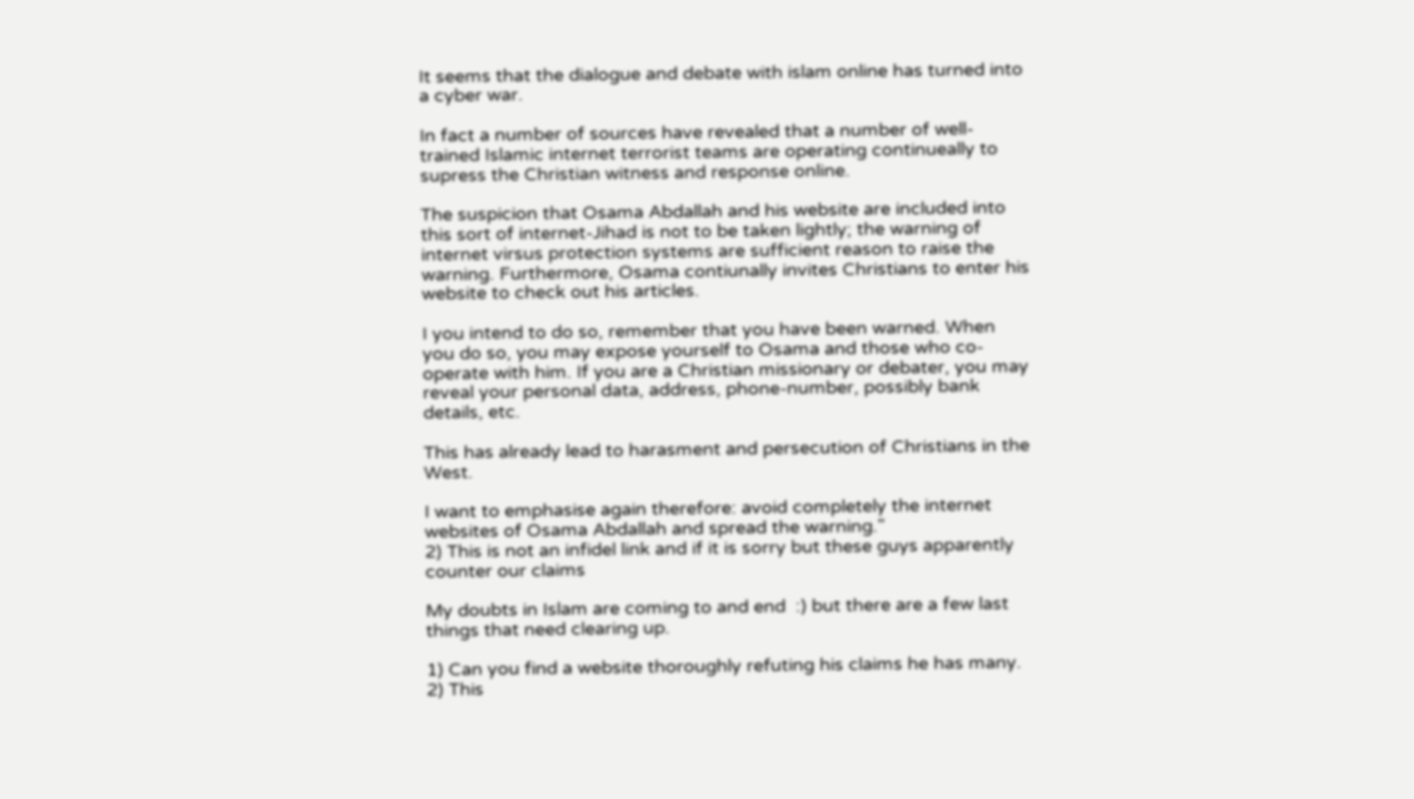It seems that the dialogue and debate with islam online has turned into a cyber war.

In fact a number of sources have revealed that a number of well-trained Islamic internet terrorist teams are operating continueally to supress the Christian witness and response online.

The suspicion that Osama Abdallah and his website are included into this sort of internet-Jihad is not to be taken lightly; the warning of internet virsus protection systems are sufficient reason to raise the warning. Furthermore, Osama contiunally invites Christians to enter his website to check out his articles.

I you intend to do so, remember that you have been warned. When you do so, you may expose yourself to Osama and those who co-operate with him. If you are a Christian missionary or debater, you may reveal your personal data, address, phone-number, possibly bank details, etc.

This has already lead to harasment and persecution of Christians in the West.

I want to emphasise again therefore: avoid completely the internet websites of Osama Abdallah and spread the warning."
2) This is not an infidel link and if it is sorry but these guys apparently counter our claims

My doubts in Islam are coming to and end  :) but there are a few last things that need clearing up.

1) Can you find a website thoroughly refuting his claims he has many.
2) This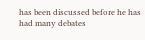has been discussed before he has had many debates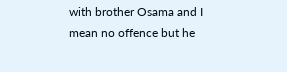with brother Osama and I mean no offence but he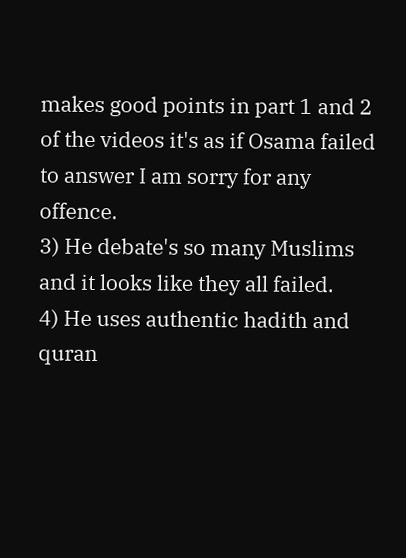makes good points in part 1 and 2 of the videos it's as if Osama failed to answer I am sorry for any offence.
3) He debate's so many Muslims and it looks like they all failed.
4) He uses authentic hadith and quran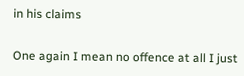in his claims

One again I mean no offence at all I just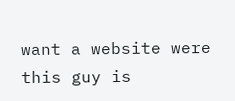want a website were this guy is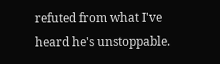refuted from what I've heard he's unstoppable.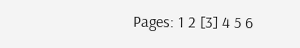Pages: 1 2 [3] 4 5 6